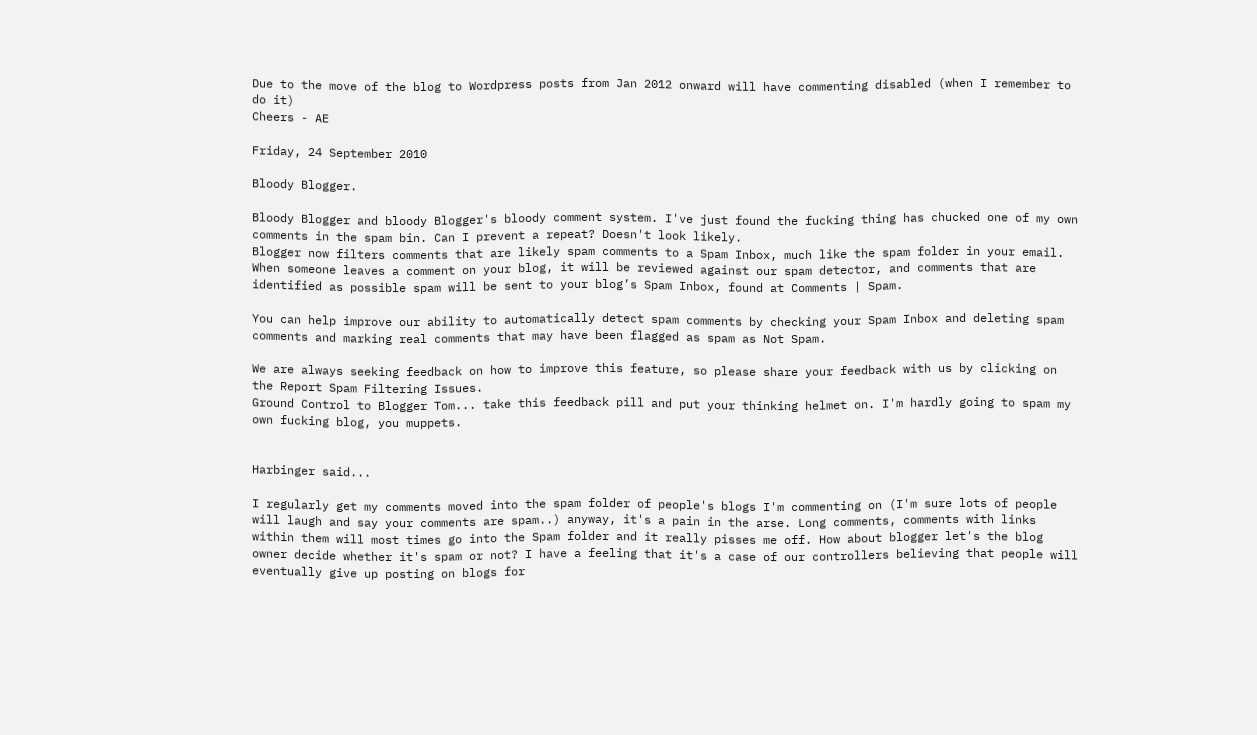Due to the move of the blog to Wordpress posts from Jan 2012 onward will have commenting disabled (when I remember to do it)
Cheers - AE

Friday, 24 September 2010

Bloody Blogger.

Bloody Blogger and bloody Blogger's bloody comment system. I've just found the fucking thing has chucked one of my own comments in the spam bin. Can I prevent a repeat? Doesn't look likely.
Blogger now filters comments that are likely spam comments to a Spam Inbox, much like the spam folder in your email. When someone leaves a comment on your blog, it will be reviewed against our spam detector, and comments that are identified as possible spam will be sent to your blog’s Spam Inbox, found at Comments | Spam.

You can help improve our ability to automatically detect spam comments by checking your Spam Inbox and deleting spam comments and marking real comments that may have been flagged as spam as Not Spam.

We are always seeking feedback on how to improve this feature, so please share your feedback with us by clicking on the Report Spam Filtering Issues.
Ground Control to Blogger Tom... take this feedback pill and put your thinking helmet on. I'm hardly going to spam my own fucking blog, you muppets.


Harbinger said...

I regularly get my comments moved into the spam folder of people's blogs I'm commenting on (I'm sure lots of people will laugh and say your comments are spam..) anyway, it's a pain in the arse. Long comments, comments with links within them will most times go into the Spam folder and it really pisses me off. How about blogger let's the blog owner decide whether it's spam or not? I have a feeling that it's a case of our controllers believing that people will eventually give up posting on blogs for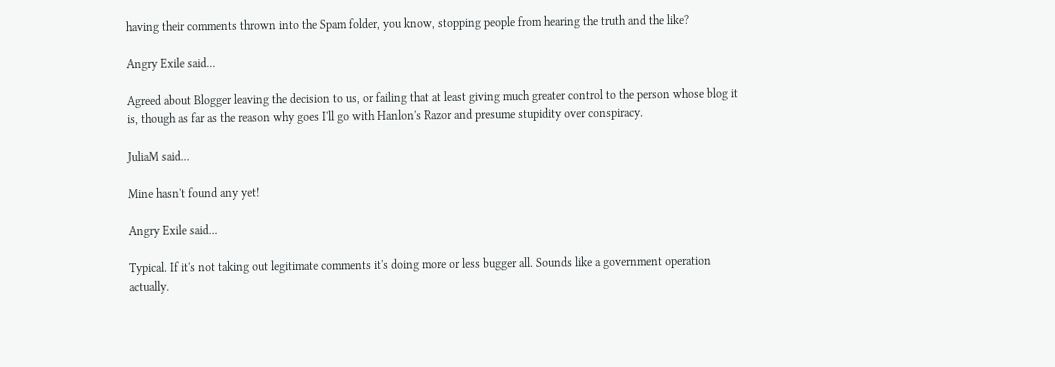having their comments thrown into the Spam folder, you know, stopping people from hearing the truth and the like?

Angry Exile said...

Agreed about Blogger leaving the decision to us, or failing that at least giving much greater control to the person whose blog it is, though as far as the reason why goes I'll go with Hanlon's Razor and presume stupidity over conspiracy.

JuliaM said...

Mine hasn't found any yet!

Angry Exile said...

Typical. If it's not taking out legitimate comments it's doing more or less bugger all. Sounds like a government operation actually.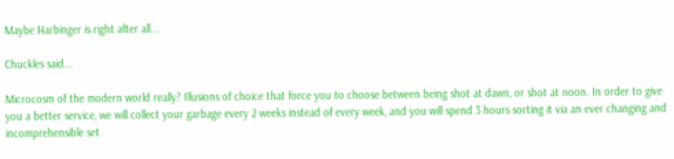Maybe Harbinger is right after all...

Chuckles said...

Microcosm of the modern world really? Illusions of choice that force you to choose between being shot at dawn, or shot at noon. In order to give you a better service, we will collect your garbage every 2 weeks instead of every week, and you will spend 3 hours sorting it via an ever changing and incomprehensible set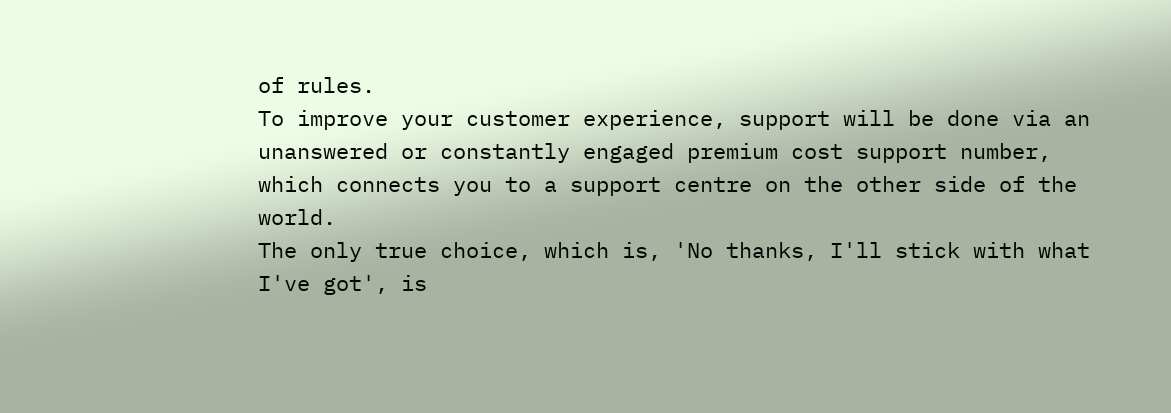of rules.
To improve your customer experience, support will be done via an unanswered or constantly engaged premium cost support number, which connects you to a support centre on the other side of the world.
The only true choice, which is, 'No thanks, I'll stick with what I've got', is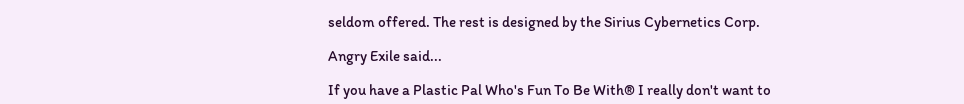seldom offered. The rest is designed by the Sirius Cybernetics Corp.

Angry Exile said...

If you have a Plastic Pal Who's Fun To Be With® I really don't want to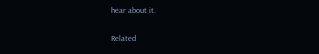hear about it.

Related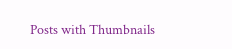Posts with Thumbnails